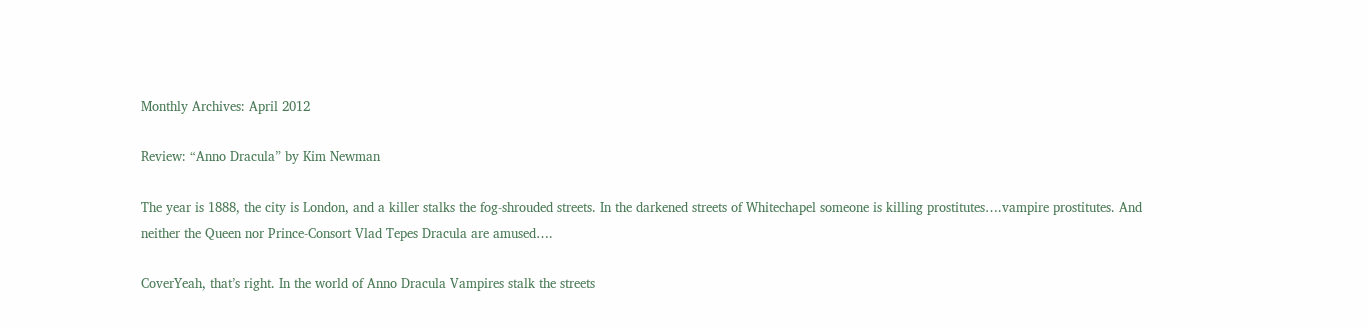Monthly Archives: April 2012

Review: “Anno Dracula” by Kim Newman

The year is 1888, the city is London, and a killer stalks the fog-shrouded streets. In the darkened streets of Whitechapel someone is killing prostitutes….vampire prostitutes. And neither the Queen nor Prince-Consort Vlad Tepes Dracula are amused….

CoverYeah, that’s right. In the world of Anno Dracula Vampires stalk the streets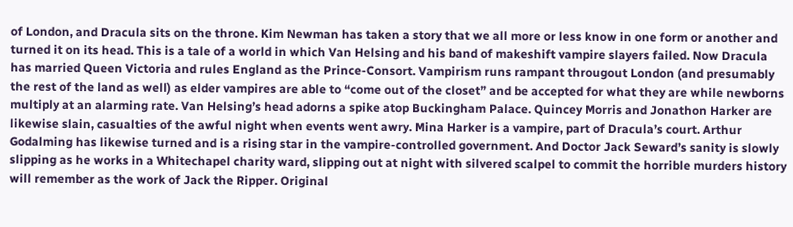of London, and Dracula sits on the throne. Kim Newman has taken a story that we all more or less know in one form or another and turned it on its head. This is a tale of a world in which Van Helsing and his band of makeshift vampire slayers failed. Now Dracula has married Queen Victoria and rules England as the Prince-Consort. Vampirism runs rampant througout London (and presumably the rest of the land as well) as elder vampires are able to “come out of the closet” and be accepted for what they are while newborns multiply at an alarming rate. Van Helsing’s head adorns a spike atop Buckingham Palace. Quincey Morris and Jonathon Harker are likewise slain, casualties of the awful night when events went awry. Mina Harker is a vampire, part of Dracula’s court. Arthur Godalming has likewise turned and is a rising star in the vampire-controlled government. And Doctor Jack Seward’s sanity is slowly slipping as he works in a Whitechapel charity ward, slipping out at night with silvered scalpel to commit the horrible murders history will remember as the work of Jack the Ripper. Original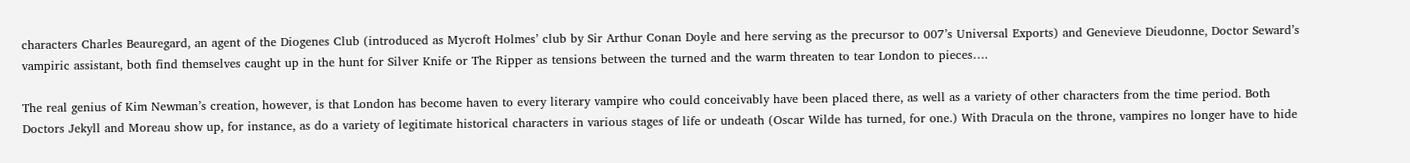characters Charles Beauregard, an agent of the Diogenes Club (introduced as Mycroft Holmes’ club by Sir Arthur Conan Doyle and here serving as the precursor to 007’s Universal Exports) and Genevieve Dieudonne, Doctor Seward’s vampiric assistant, both find themselves caught up in the hunt for Silver Knife or The Ripper as tensions between the turned and the warm threaten to tear London to pieces….

The real genius of Kim Newman’s creation, however, is that London has become haven to every literary vampire who could conceivably have been placed there, as well as a variety of other characters from the time period. Both Doctors Jekyll and Moreau show up, for instance, as do a variety of legitimate historical characters in various stages of life or undeath (Oscar Wilde has turned, for one.) With Dracula on the throne, vampires no longer have to hide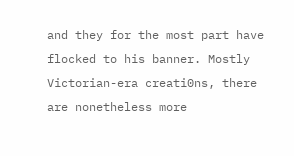and they for the most part have flocked to his banner. Mostly Victorian-era creati0ns, there are nonetheless more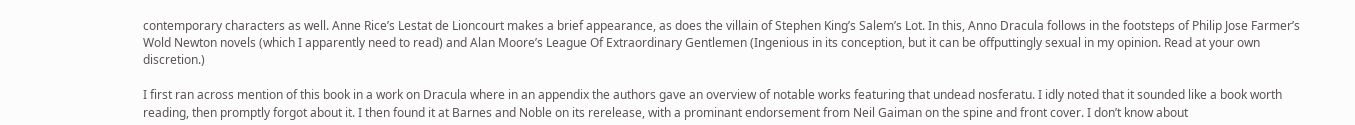contemporary characters as well. Anne Rice’s Lestat de Lioncourt makes a brief appearance, as does the villain of Stephen King’s Salem’s Lot. In this, Anno Dracula follows in the footsteps of Philip Jose Farmer’s Wold Newton novels (which I apparently need to read) and Alan Moore’s League Of Extraordinary Gentlemen (Ingenious in its conception, but it can be offputtingly sexual in my opinion. Read at your own discretion.)

I first ran across mention of this book in a work on Dracula where in an appendix the authors gave an overview of notable works featuring that undead nosferatu. I idly noted that it sounded like a book worth reading, then promptly forgot about it. I then found it at Barnes and Noble on its rerelease, with a prominant endorsement from Neil Gaiman on the spine and front cover. I don’t know about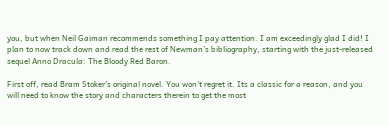you, but when Neil Gaiman recommends something I pay attention. I am exceedingly glad I did! I plan to now track down and read the rest of Newman’s bibliography, starting with the just-released sequel Anno Dracula: The Bloody Red Baron.

First off, read Bram Stoker’s original novel. You won’t regret it. Its a classic for a reason, and you will need to know the story and characters therein to get the most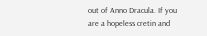out of Anno Dracula. If you are a hopeless cretin and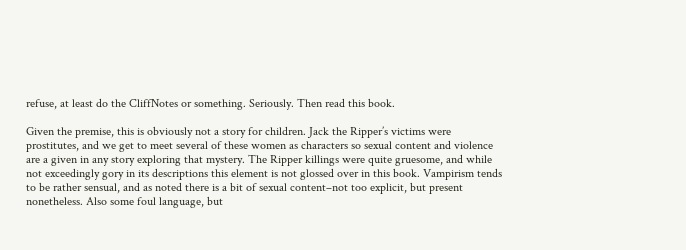refuse, at least do the CliffNotes or something. Seriously. Then read this book.

Given the premise, this is obviously not a story for children. Jack the Ripper’s victims were prostitutes, and we get to meet several of these women as characters so sexual content and violence are a given in any story exploring that mystery. The Ripper killings were quite gruesome, and while not exceedingly gory in its descriptions this element is not glossed over in this book. Vampirism tends to be rather sensual, and as noted there is a bit of sexual content–not too explicit, but present nonetheless. Also some foul language, but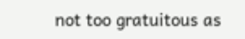not too gratuitous as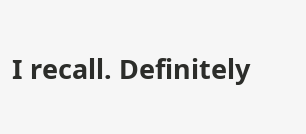I recall. Definitely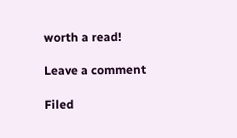worth a read!

Leave a comment

Filed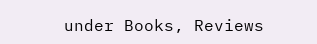under Books, Reviews